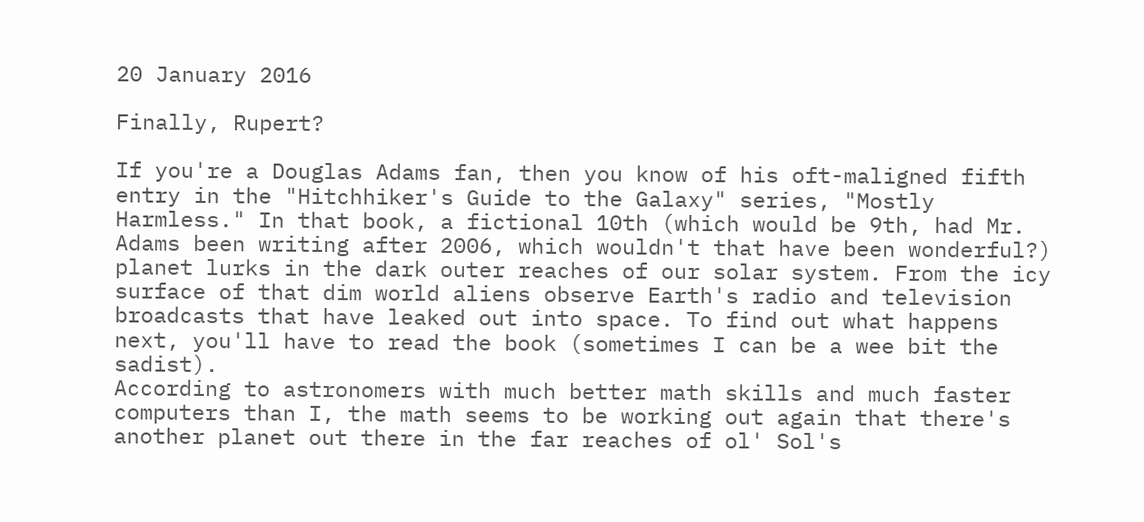20 January 2016

Finally, Rupert?

If you're a Douglas Adams fan, then you know of his oft-maligned fifth entry in the "Hitchhiker's Guide to the Galaxy" series, "Mostly Harmless." In that book, a fictional 10th (which would be 9th, had Mr. Adams been writing after 2006, which wouldn't that have been wonderful?) planet lurks in the dark outer reaches of our solar system. From the icy surface of that dim world aliens observe Earth's radio and television broadcasts that have leaked out into space. To find out what happens next, you'll have to read the book (sometimes I can be a wee bit the sadist).
According to astronomers with much better math skills and much faster computers than I, the math seems to be working out again that there's another planet out there in the far reaches of ol' Sol's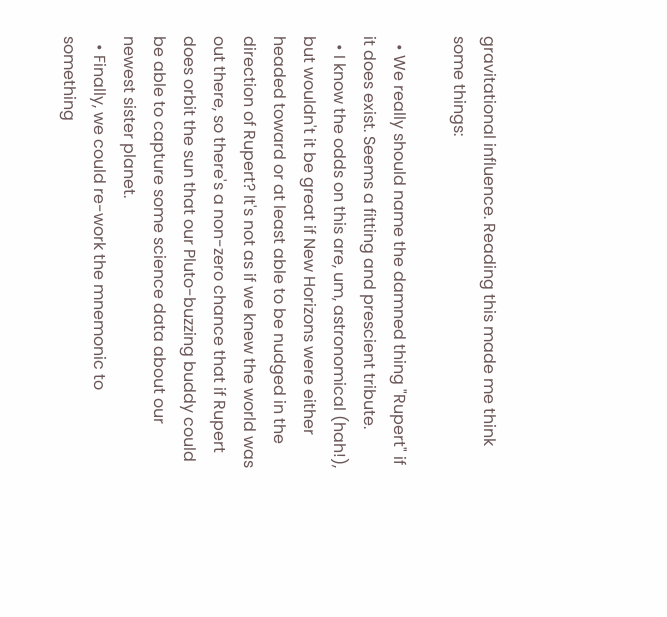gravitational influence. Reading this made me think some things:

  • We really should name the damned thing "Rupert" if it does exist. Seems a fitting and prescient tribute.
  • I know the odds on this are, um, astronomical (hah!), but wouldn't it be great if New Horizons were either headed toward or at least able to be nudged in the direction of Rupert? It's not as if we knew the world was out there, so there's a non-zero chance that if Rupert does orbit the sun that our Pluto-buzzing buddy could be able to capture some science data about our newest sister planet.
  • Finally, we could re-work the mnemonic to something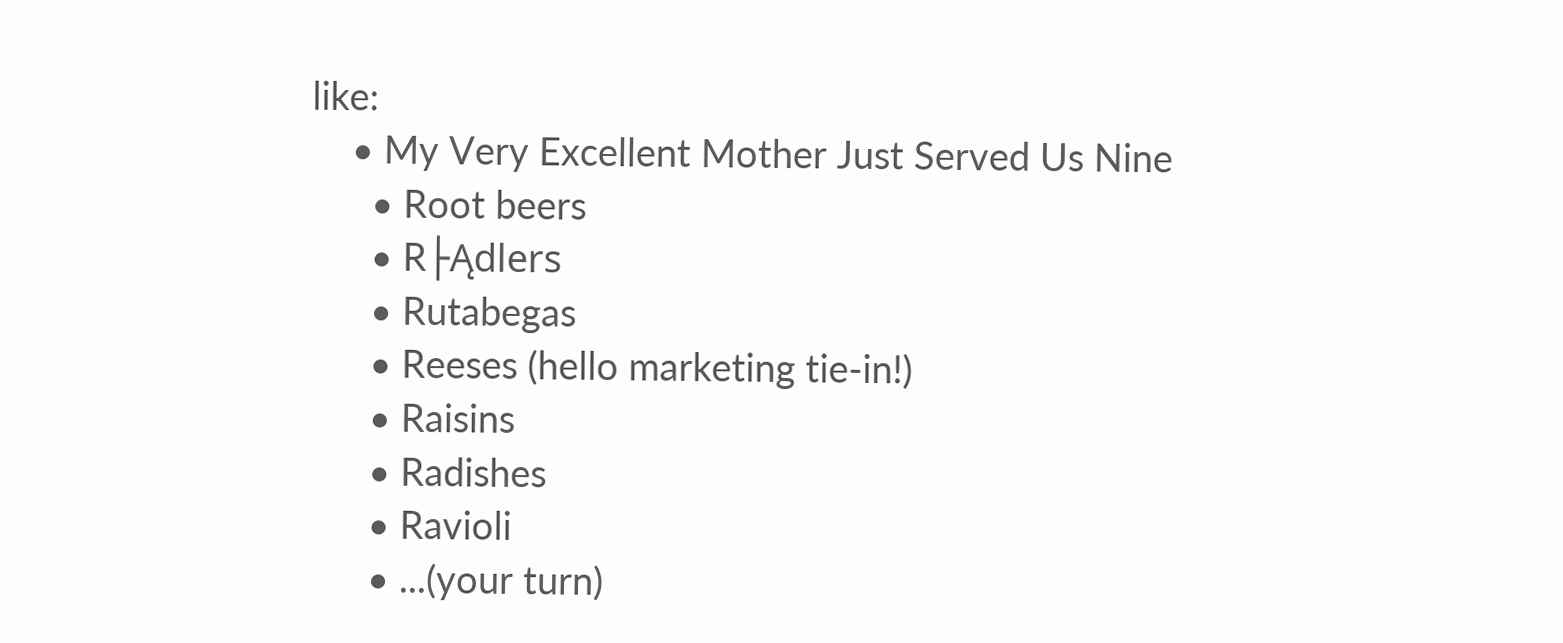like:
    • My Very Excellent Mother Just Served Us Nine
      • Root beers
      • R├Ądlers
      • Rutabegas
      • Reeses (hello marketing tie-in!)
      • Raisins
      • Radishes
      • Ravioli
      • ...(your turn)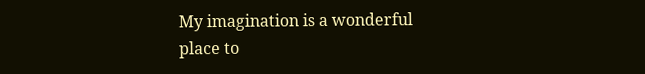My imagination is a wonderful place to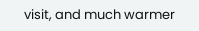visit, and much warmer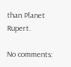than Planet Rupert.

No comments: